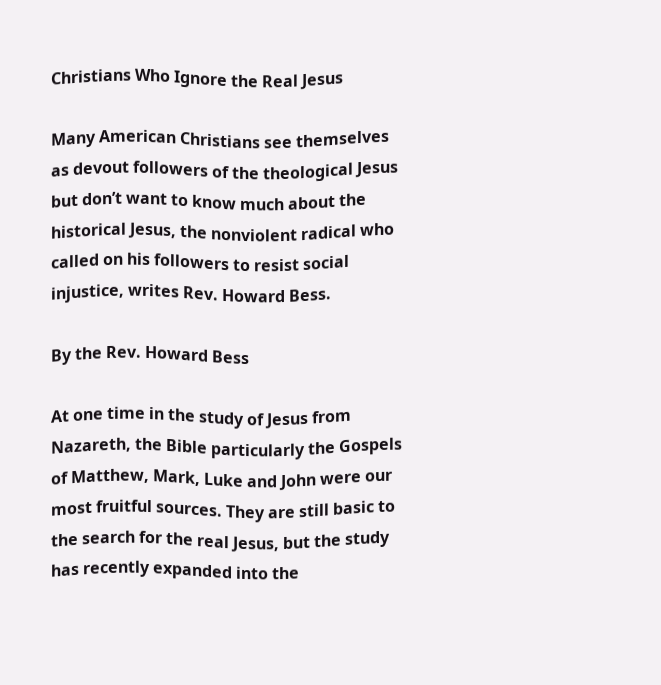Christians Who Ignore the Real Jesus

Many American Christians see themselves as devout followers of the theological Jesus but don’t want to know much about the historical Jesus, the nonviolent radical who called on his followers to resist social injustice, writes Rev. Howard Bess.

By the Rev. Howard Bess

At one time in the study of Jesus from Nazareth, the Bible particularly the Gospels of Matthew, Mark, Luke and John were our most fruitful sources. They are still basic to the search for the real Jesus, but the study has recently expanded into the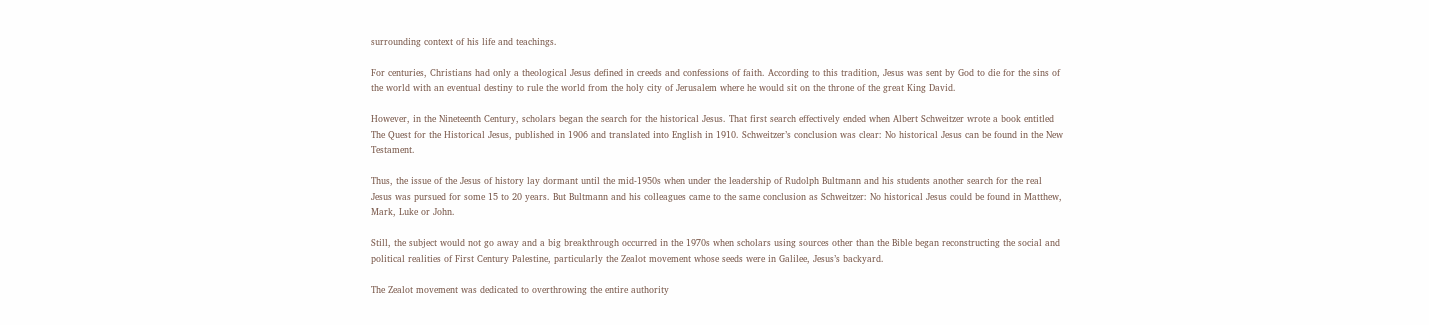surrounding context of his life and teachings.

For centuries, Christians had only a theological Jesus defined in creeds and confessions of faith. According to this tradition, Jesus was sent by God to die for the sins of the world with an eventual destiny to rule the world from the holy city of Jerusalem where he would sit on the throne of the great King David.

However, in the Nineteenth Century, scholars began the search for the historical Jesus. That first search effectively ended when Albert Schweitzer wrote a book entitled The Quest for the Historical Jesus, published in 1906 and translated into English in 1910. Schweitzer’s conclusion was clear: No historical Jesus can be found in the New Testament.

Thus, the issue of the Jesus of history lay dormant until the mid-1950s when under the leadership of Rudolph Bultmann and his students another search for the real Jesus was pursued for some 15 to 20 years. But Bultmann and his colleagues came to the same conclusion as Schweitzer: No historical Jesus could be found in Matthew, Mark, Luke or John.

Still, the subject would not go away and a big breakthrough occurred in the 1970s when scholars using sources other than the Bible began reconstructing the social and political realities of First Century Palestine, particularly the Zealot movement whose seeds were in Galilee, Jesus’s backyard.

The Zealot movement was dedicated to overthrowing the entire authority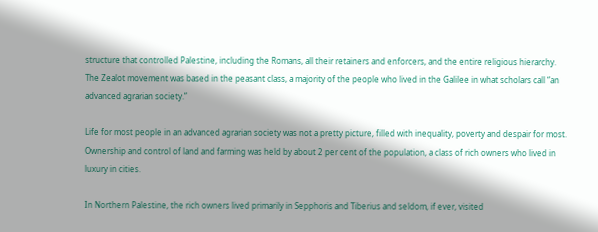structure that controlled Palestine, including the Romans, all their retainers and enforcers, and the entire religious hierarchy. The Zealot movement was based in the peasant class, a majority of the people who lived in the Galilee in what scholars call “an advanced agrarian society.”

Life for most people in an advanced agrarian society was not a pretty picture, filled with inequality, poverty and despair for most. Ownership and control of land and farming was held by about 2 per cent of the population, a class of rich owners who lived in luxury in cities.

In Northern Palestine, the rich owners lived primarily in Sepphoris and Tiberius and seldom, if ever, visited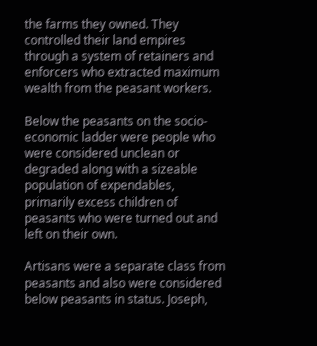the farms they owned. They controlled their land empires through a system of retainers and enforcers who extracted maximum wealth from the peasant workers.

Below the peasants on the socio-economic ladder were people who were considered unclean or degraded along with a sizeable population of expendables, primarily excess children of peasants who were turned out and left on their own.

Artisans were a separate class from peasants and also were considered below peasants in status. Joseph,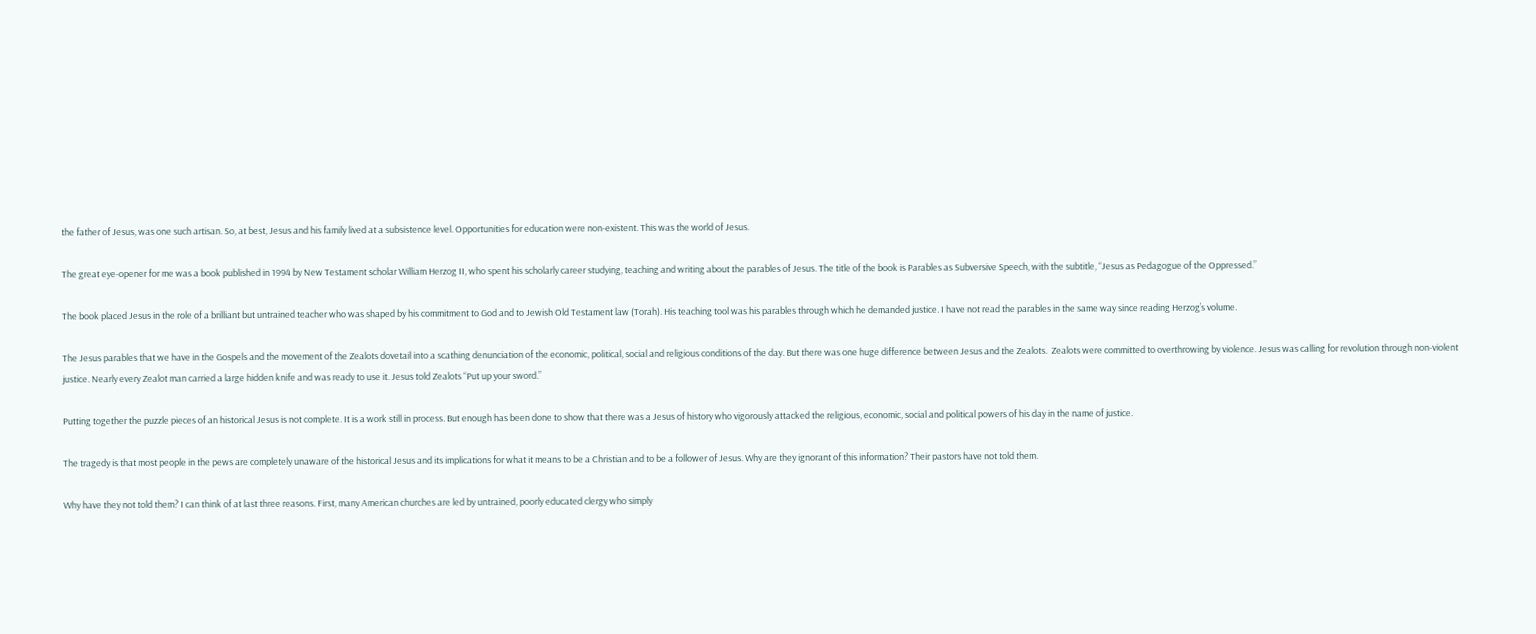the father of Jesus, was one such artisan. So, at best, Jesus and his family lived at a subsistence level. Opportunities for education were non-existent. This was the world of Jesus.

The great eye-opener for me was a book published in 1994 by New Testament scholar William Herzog II, who spent his scholarly career studying, teaching and writing about the parables of Jesus. The title of the book is Parables as Subversive Speech, with the subtitle, “Jesus as Pedagogue of the Oppressed.”

The book placed Jesus in the role of a brilliant but untrained teacher who was shaped by his commitment to God and to Jewish Old Testament law (Torah). His teaching tool was his parables through which he demanded justice. I have not read the parables in the same way since reading Herzog’s volume.

The Jesus parables that we have in the Gospels and the movement of the Zealots dovetail into a scathing denunciation of the economic, political, social and religious conditions of the day. But there was one huge difference between Jesus and the Zealots.  Zealots were committed to overthrowing by violence. Jesus was calling for revolution through non-violent justice. Nearly every Zealot man carried a large hidden knife and was ready to use it. Jesus told Zealots “Put up your sword.”

Putting together the puzzle pieces of an historical Jesus is not complete. It is a work still in process. But enough has been done to show that there was a Jesus of history who vigorously attacked the religious, economic, social and political powers of his day in the name of justice.

The tragedy is that most people in the pews are completely unaware of the historical Jesus and its implications for what it means to be a Christian and to be a follower of Jesus. Why are they ignorant of this information? Their pastors have not told them.

Why have they not told them? I can think of at last three reasons. First, many American churches are led by untrained, poorly educated clergy who simply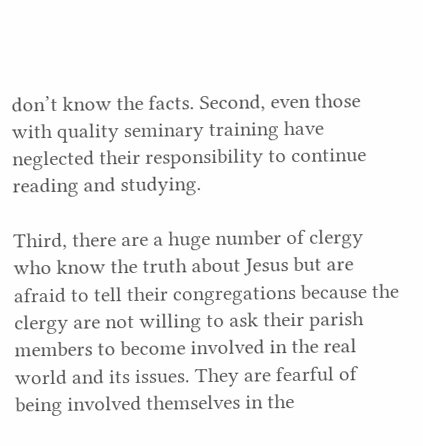don’t know the facts. Second, even those with quality seminary training have neglected their responsibility to continue reading and studying.

Third, there are a huge number of clergy who know the truth about Jesus but are afraid to tell their congregations because the clergy are not willing to ask their parish members to become involved in the real world and its issues. They are fearful of being involved themselves in the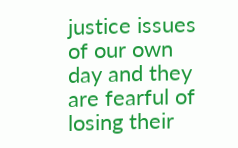justice issues of our own day and they are fearful of losing their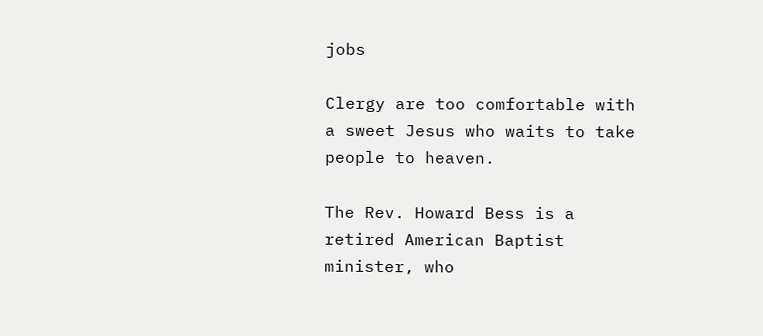jobs

Clergy are too comfortable with a sweet Jesus who waits to take people to heaven.

The Rev. Howard Bess is a retired American Baptist minister, who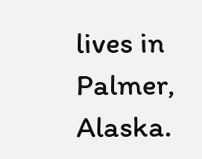lives in Palmer, Alaska.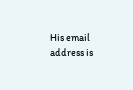His email address is